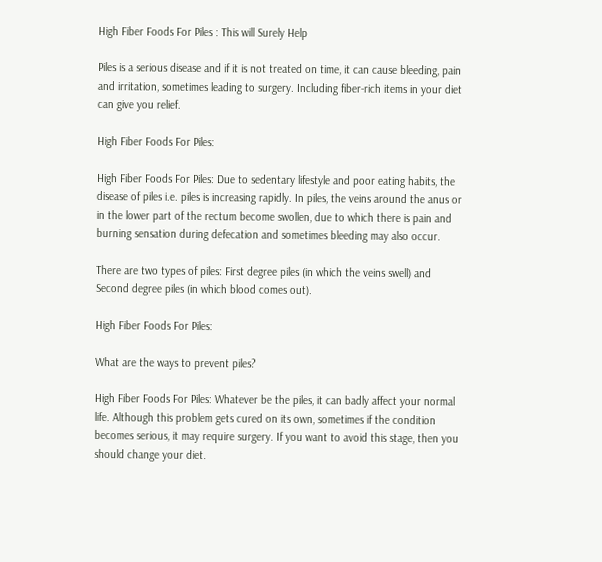High Fiber Foods For Piles : This will Surely Help

Piles is a serious disease and if it is not treated on time, it can cause bleeding, pain and irritation, sometimes leading to surgery. Including fiber-rich items in your diet can give you relief.

High Fiber Foods For Piles:

High Fiber Foods For Piles: Due to sedentary lifestyle and poor eating habits, the disease of piles i.e. piles is increasing rapidly. In piles, the veins around the anus or in the lower part of the rectum become swollen, due to which there is pain and burning sensation during defecation and sometimes bleeding may also occur.

There are two types of piles: First degree piles (in which the veins swell) and Second degree piles (in which blood comes out).

High Fiber Foods For Piles:

What are the ways to prevent piles?

High Fiber Foods For Piles: Whatever be the piles, it can badly affect your normal life. Although this problem gets cured on its own, sometimes if the condition becomes serious, it may require surgery. If you want to avoid this stage, then you should change your diet.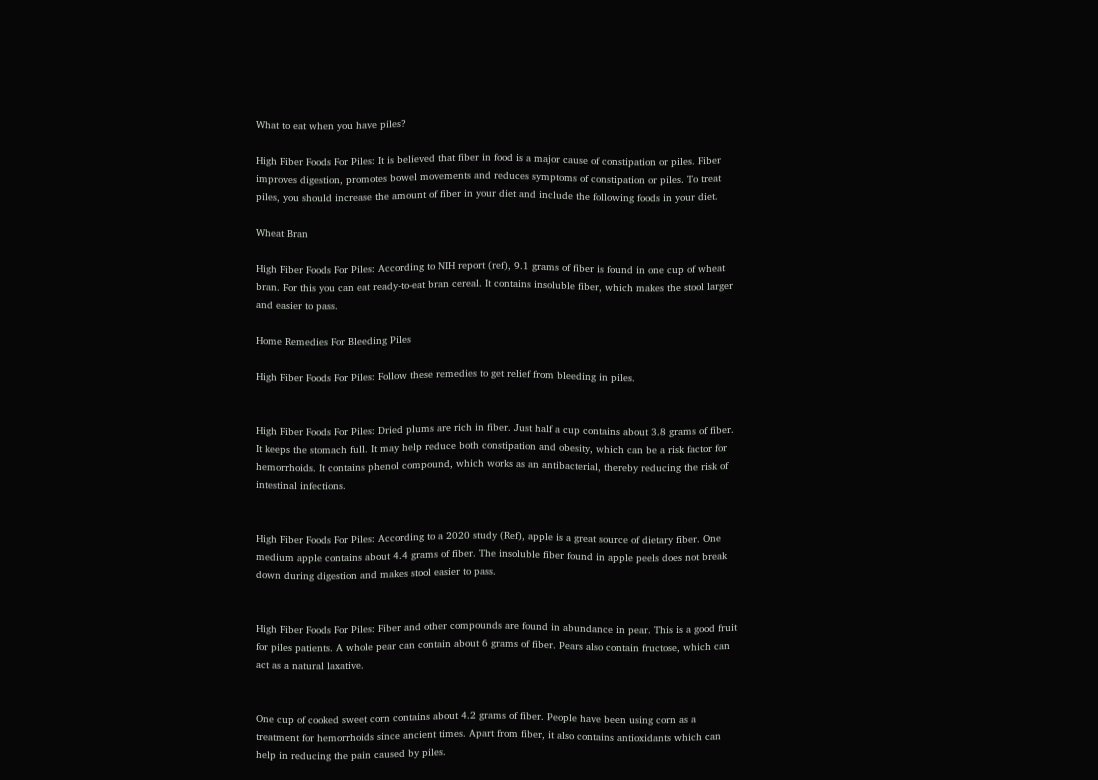What to eat when you have piles?

High Fiber Foods For Piles: It is believed that fiber in food is a major cause of constipation or piles. Fiber improves digestion, promotes bowel movements and reduces symptoms of constipation or piles. To treat piles, you should increase the amount of fiber in your diet and include the following foods in your diet.

Wheat Bran

High Fiber Foods For Piles: According to NIH report (ref), 9.1 grams of fiber is found in one cup of wheat bran. For this you can eat ready-to-eat bran cereal. It contains insoluble fiber, which makes the stool larger and easier to pass.

Home Remedies For Bleeding Piles

High Fiber Foods For Piles: Follow these remedies to get relief from bleeding in piles.


High Fiber Foods For Piles: Dried plums are rich in fiber. Just half a cup contains about 3.8 grams of fiber. It keeps the stomach full. It may help reduce both constipation and obesity, which can be a risk factor for hemorrhoids. It contains phenol compound, which works as an antibacterial, thereby reducing the risk of intestinal infections.


High Fiber Foods For Piles: According to a 2020 study (Ref), apple is a great source of dietary fiber. One medium apple contains about 4.4 grams of fiber. The insoluble fiber found in apple peels does not break down during digestion and makes stool easier to pass.


High Fiber Foods For Piles: Fiber and other compounds are found in abundance in pear. This is a good fruit for piles patients. A whole pear can contain about 6 grams of fiber. Pears also contain fructose, which can act as a natural laxative.


One cup of cooked sweet corn contains about 4.2 grams of fiber. People have been using corn as a treatment for hemorrhoids since ancient times. Apart from fiber, it also contains antioxidants which can help in reducing the pain caused by piles.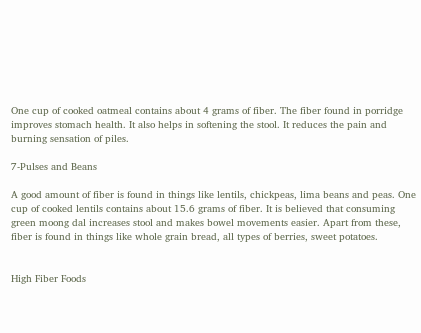One cup of cooked oatmeal contains about 4 grams of fiber. The fiber found in porridge improves stomach health. It also helps in softening the stool. It reduces the pain and burning sensation of piles.

7-Pulses and Beans

A good amount of fiber is found in things like lentils, chickpeas, lima beans and peas. One cup of cooked lentils contains about 15.6 grams of fiber. It is believed that consuming green moong dal increases stool and makes bowel movements easier. Apart from these, fiber is found in things like whole grain bread, all types of berries, sweet potatoes.


High Fiber Foods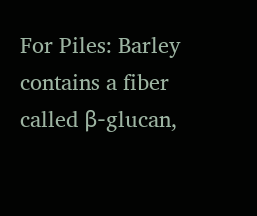For Piles: Barley contains a fiber called β-glucan,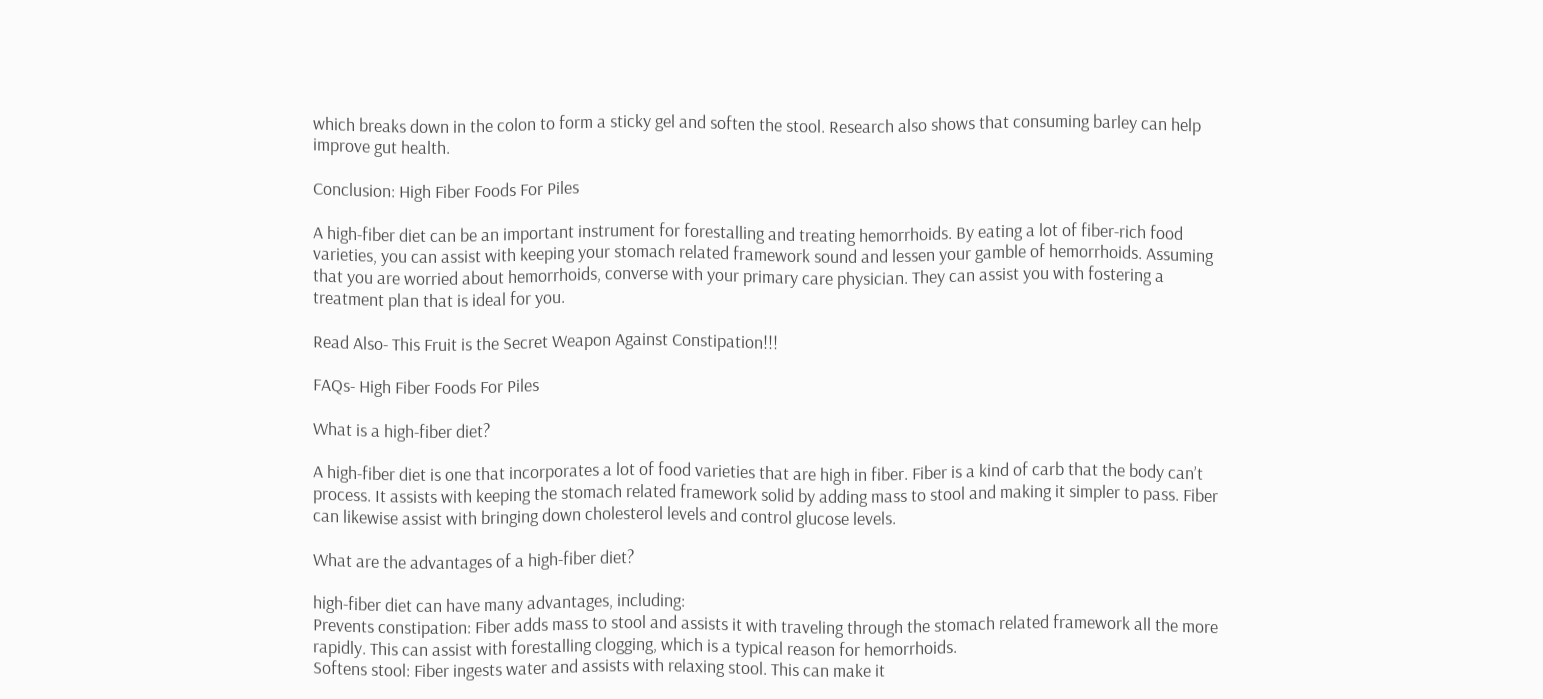which breaks down in the colon to form a sticky gel and soften the stool. Research also shows that consuming barley can help improve gut health.

Conclusion: High Fiber Foods For Piles

A high-fiber diet can be an important instrument for forestalling and treating hemorrhoids. By eating a lot of fiber-rich food varieties, you can assist with keeping your stomach related framework sound and lessen your gamble of hemorrhoids. Assuming that you are worried about hemorrhoids, converse with your primary care physician. They can assist you with fostering a treatment plan that is ideal for you.

Read Also- This Fruit is the Secret Weapon Against Constipation!!!

FAQs- High Fiber Foods For Piles

What is a high-fiber diet?

A high-fiber diet is one that incorporates a lot of food varieties that are high in fiber. Fiber is a kind of carb that the body can’t process. It assists with keeping the stomach related framework solid by adding mass to stool and making it simpler to pass. Fiber can likewise assist with bringing down cholesterol levels and control glucose levels.

What are the advantages of a high-fiber diet?

high-fiber diet can have many advantages, including:
Prevents constipation: Fiber adds mass to stool and assists it with traveling through the stomach related framework all the more rapidly. This can assist with forestalling clogging, which is a typical reason for hemorrhoids.
Softens stool: Fiber ingests water and assists with relaxing stool. This can make it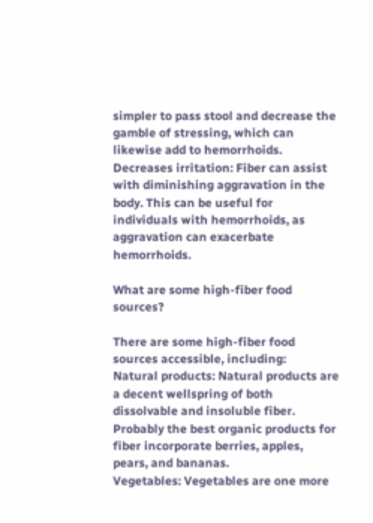simpler to pass stool and decrease the gamble of stressing, which can likewise add to hemorrhoids.
Decreases irritation: Fiber can assist with diminishing aggravation in the body. This can be useful for individuals with hemorrhoids, as aggravation can exacerbate hemorrhoids.

What are some high-fiber food sources?

There are some high-fiber food sources accessible, including:
Natural products: Natural products are a decent wellspring of both dissolvable and insoluble fiber. Probably the best organic products for fiber incorporate berries, apples, pears, and bananas.
Vegetables: Vegetables are one more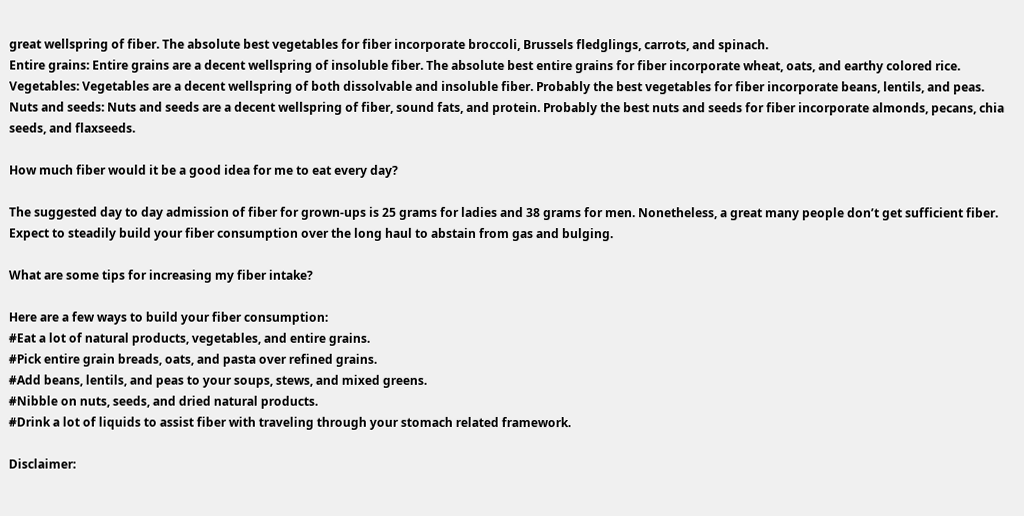great wellspring of fiber. The absolute best vegetables for fiber incorporate broccoli, Brussels fledglings, carrots, and spinach.
Entire grains: Entire grains are a decent wellspring of insoluble fiber. The absolute best entire grains for fiber incorporate wheat, oats, and earthy colored rice.
Vegetables: Vegetables are a decent wellspring of both dissolvable and insoluble fiber. Probably the best vegetables for fiber incorporate beans, lentils, and peas.
Nuts and seeds: Nuts and seeds are a decent wellspring of fiber, sound fats, and protein. Probably the best nuts and seeds for fiber incorporate almonds, pecans, chia seeds, and flaxseeds.

How much fiber would it be a good idea for me to eat every day?

The suggested day to day admission of fiber for grown-ups is 25 grams for ladies and 38 grams for men. Nonetheless, a great many people don’t get sufficient fiber. Expect to steadily build your fiber consumption over the long haul to abstain from gas and bulging.

What are some tips for increasing my fiber intake?

Here are a few ways to build your fiber consumption:
#Eat a lot of natural products, vegetables, and entire grains.
#Pick entire grain breads, oats, and pasta over refined grains.
#Add beans, lentils, and peas to your soups, stews, and mixed greens.
#Nibble on nuts, seeds, and dried natural products.
#Drink a lot of liquids to assist fiber with traveling through your stomach related framework.

Disclaimer: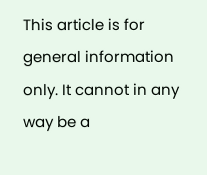This article is for general information only. It cannot in any way be a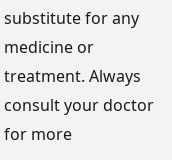substitute for any medicine or treatment. Always consult your doctor for more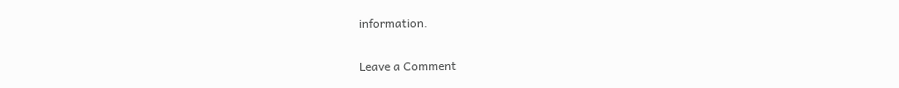information.

Leave a Comment